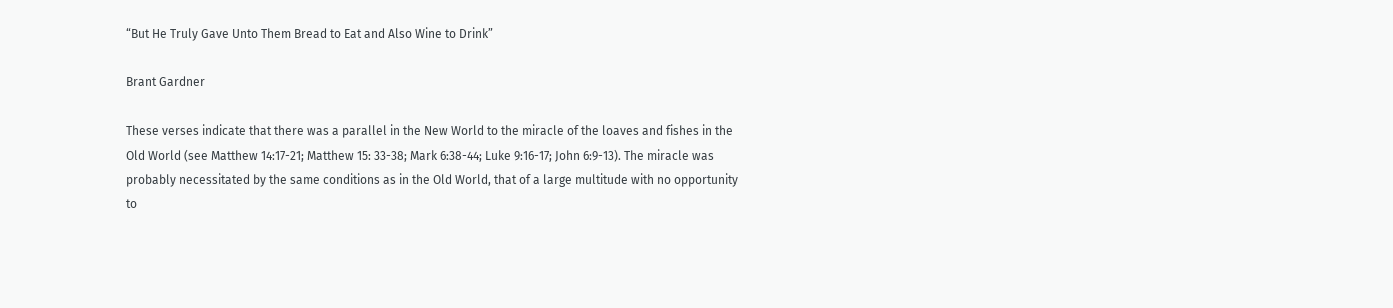“But He Truly Gave Unto Them Bread to Eat and Also Wine to Drink”

Brant Gardner

These verses indicate that there was a parallel in the New World to the miracle of the loaves and fishes in the Old World (see Matthew 14:17-21; Matthew 15: 33-38; Mark 6:38-44; Luke 9:16-17; John 6:9-13). The miracle was probably necessitated by the same conditions as in the Old World, that of a large multitude with no opportunity to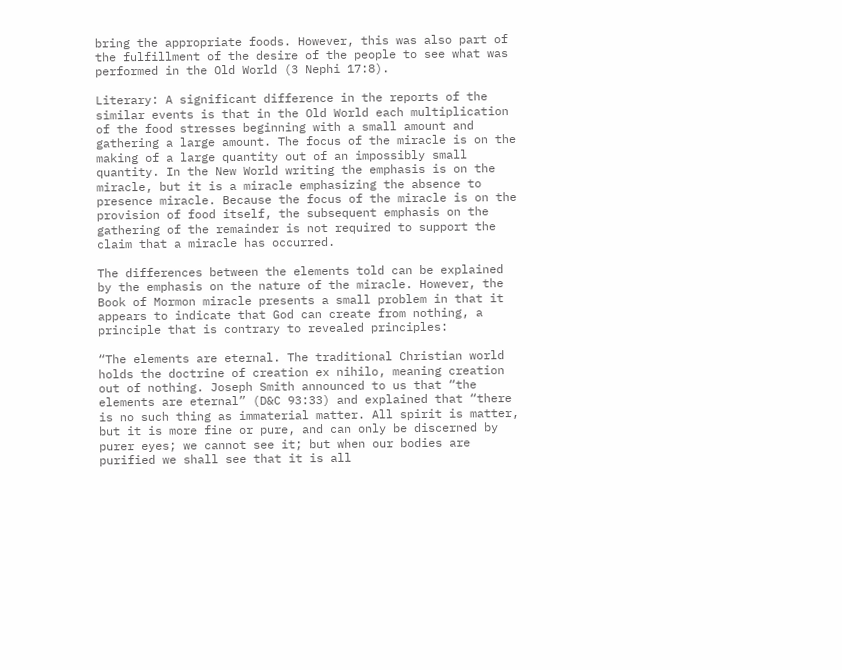bring the appropriate foods. However, this was also part of the fulfillment of the desire of the people to see what was performed in the Old World (3 Nephi 17:8).

Literary: A significant difference in the reports of the similar events is that in the Old World each multiplication of the food stresses beginning with a small amount and gathering a large amount. The focus of the miracle is on the making of a large quantity out of an impossibly small quantity. In the New World writing the emphasis is on the miracle, but it is a miracle emphasizing the absence to presence miracle. Because the focus of the miracle is on the provision of food itself, the subsequent emphasis on the gathering of the remainder is not required to support the claim that a miracle has occurred.

The differences between the elements told can be explained by the emphasis on the nature of the miracle. However, the Book of Mormon miracle presents a small problem in that it appears to indicate that God can create from nothing, a principle that is contrary to revealed principles:

“The elements are eternal. The traditional Christian world holds the doctrine of creation ex nihilo, meaning creation out of nothing. Joseph Smith announced to us that “the elements are eternal” (D&C 93:33) and explained that “there is no such thing as immaterial matter. All spirit is matter, but it is more fine or pure, and can only be discerned by purer eyes; we cannot see it; but when our bodies are purified we shall see that it is all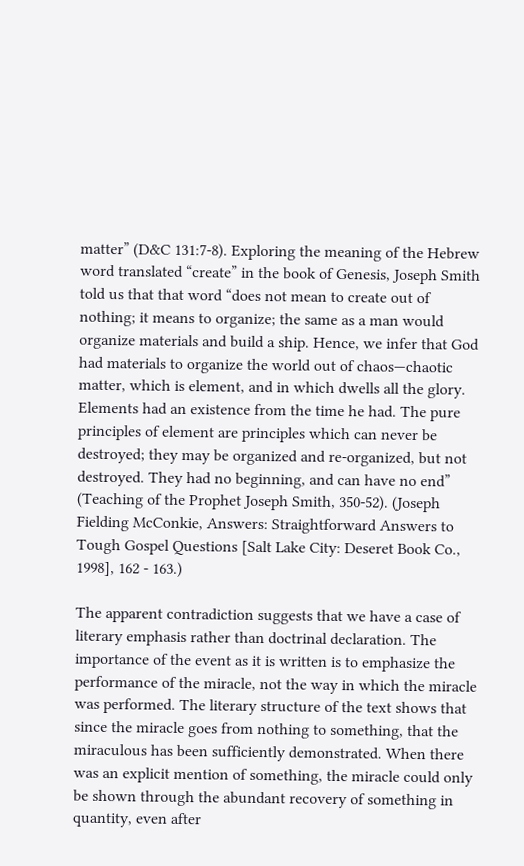matter” (D&C 131:7-8). Exploring the meaning of the Hebrew word translated “create” in the book of Genesis, Joseph Smith told us that that word “does not mean to create out of nothing; it means to organize; the same as a man would organize materials and build a ship. Hence, we infer that God had materials to organize the world out of chaos—chaotic matter, which is element, and in which dwells all the glory. Elements had an existence from the time he had. The pure principles of element are principles which can never be destroyed; they may be organized and re-organized, but not destroyed. They had no beginning, and can have no end” (Teaching of the Prophet Joseph Smith, 350-52). (Joseph Fielding McConkie, Answers: Straightforward Answers to Tough Gospel Questions [Salt Lake City: Deseret Book Co., 1998], 162 - 163.)

The apparent contradiction suggests that we have a case of literary emphasis rather than doctrinal declaration. The importance of the event as it is written is to emphasize the performance of the miracle, not the way in which the miracle was performed. The literary structure of the text shows that since the miracle goes from nothing to something, that the miraculous has been sufficiently demonstrated. When there was an explicit mention of something, the miracle could only be shown through the abundant recovery of something in quantity, even after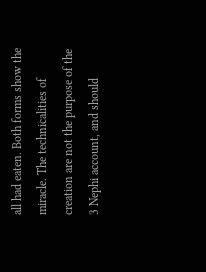all had eaten. Both forms show the miracle. The technicalities of creation are not the purpose of the 3 Nephi account, and should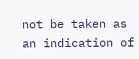not be taken as an indication of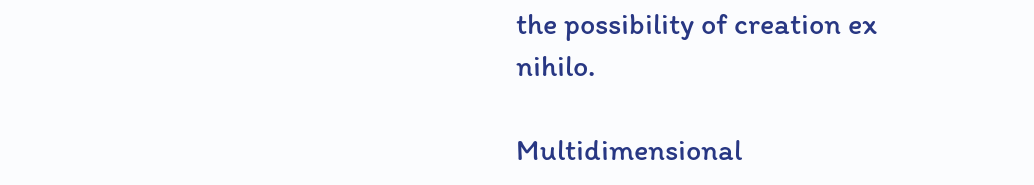the possibility of creation ex nihilo.

Multidimensional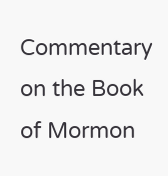Commentary on the Book of Mormon